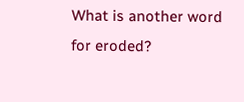What is another word for eroded?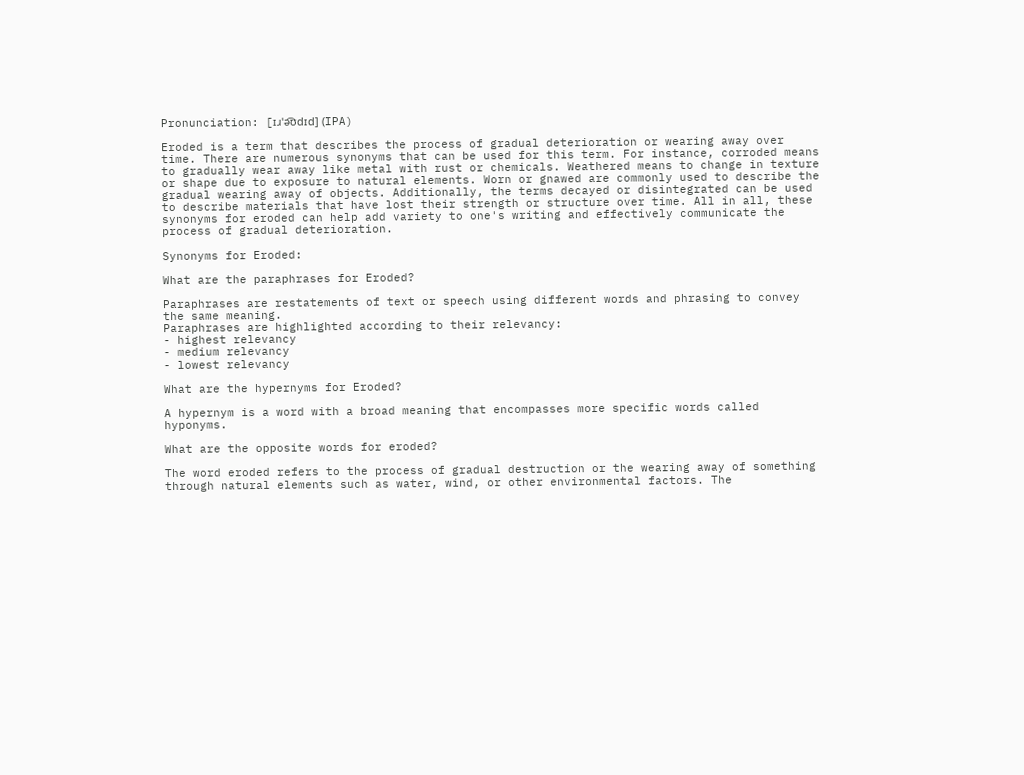Pronunciation: [ɪɹˈə͡ʊdɪd] (IPA)

Eroded is a term that describes the process of gradual deterioration or wearing away over time. There are numerous synonyms that can be used for this term. For instance, corroded means to gradually wear away like metal with rust or chemicals. Weathered means to change in texture or shape due to exposure to natural elements. Worn or gnawed are commonly used to describe the gradual wearing away of objects. Additionally, the terms decayed or disintegrated can be used to describe materials that have lost their strength or structure over time. All in all, these synonyms for eroded can help add variety to one's writing and effectively communicate the process of gradual deterioration.

Synonyms for Eroded:

What are the paraphrases for Eroded?

Paraphrases are restatements of text or speech using different words and phrasing to convey the same meaning.
Paraphrases are highlighted according to their relevancy:
- highest relevancy
- medium relevancy
- lowest relevancy

What are the hypernyms for Eroded?

A hypernym is a word with a broad meaning that encompasses more specific words called hyponyms.

What are the opposite words for eroded?

The word eroded refers to the process of gradual destruction or the wearing away of something through natural elements such as water, wind, or other environmental factors. The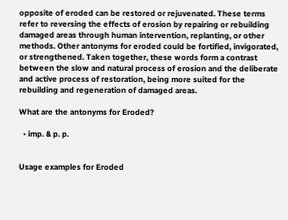opposite of eroded can be restored or rejuvenated. These terms refer to reversing the effects of erosion by repairing or rebuilding damaged areas through human intervention, replanting, or other methods. Other antonyms for eroded could be fortified, invigorated, or strengthened. Taken together, these words form a contrast between the slow and natural process of erosion and the deliberate and active process of restoration, being more suited for the rebuilding and regeneration of damaged areas.

What are the antonyms for Eroded?

  • imp. & p. p.


Usage examples for Eroded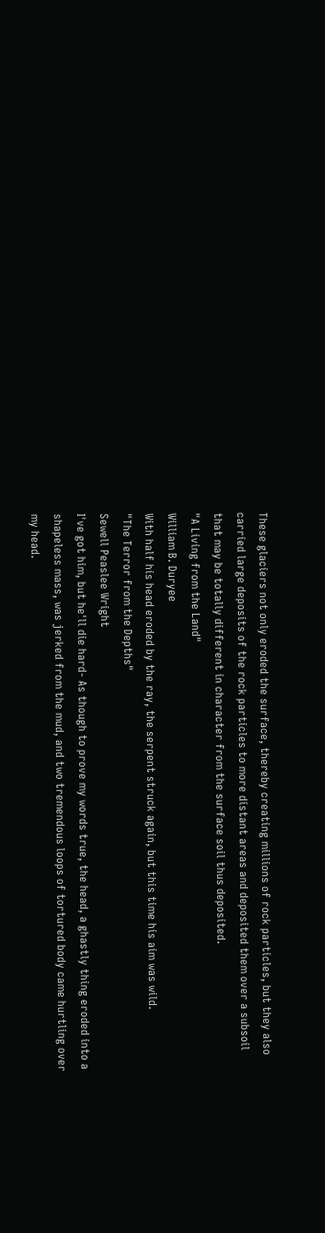These glaciers not only eroded the surface, thereby creating millions of rock particles, but they also carried large deposits of the rock particles to more distant areas and deposited them over a subsoil that may be totally different in character from the surface soil thus deposited.
"A Living from the Land"
William B. Duryee
With half his head eroded by the ray, the serpent struck again, but this time his aim was wild.
"The Terror from the Depths"
Sewell Peaslee Wright
I've got him, but he'll die hard- As though to prove my words true, the head, a ghastly thing eroded into a shapeless mass, was jerked from the mud, and two tremendous loops of tortured body came hurtling over my head.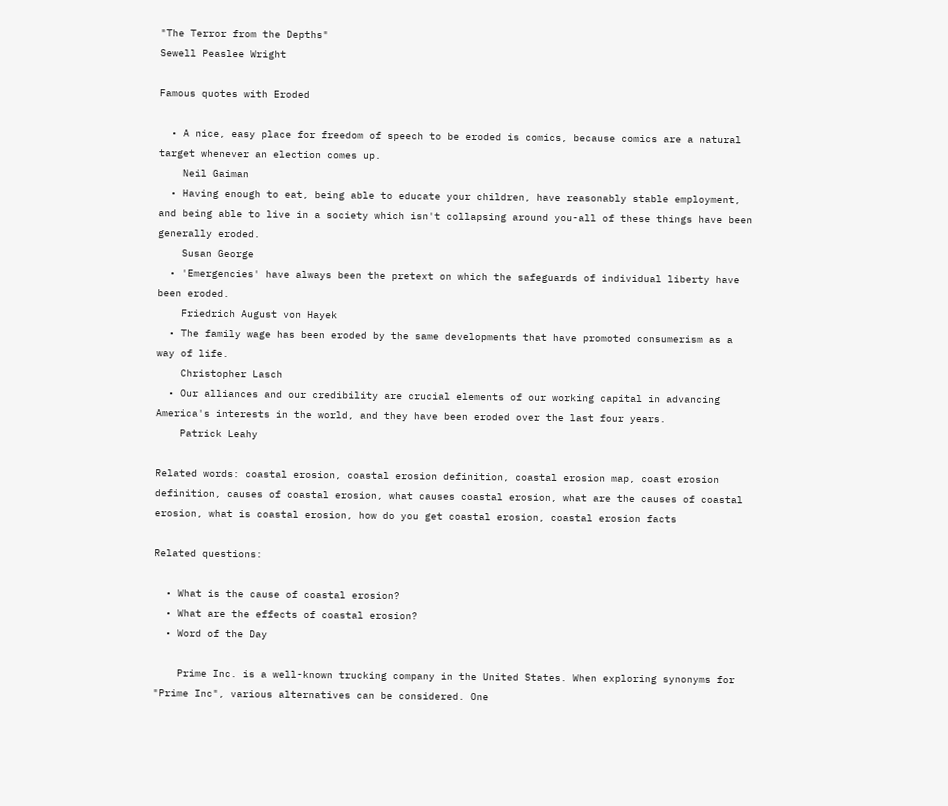"The Terror from the Depths"
Sewell Peaslee Wright

Famous quotes with Eroded

  • A nice, easy place for freedom of speech to be eroded is comics, because comics are a natural target whenever an election comes up.
    Neil Gaiman
  • Having enough to eat, being able to educate your children, have reasonably stable employment, and being able to live in a society which isn't collapsing around you-all of these things have been generally eroded.
    Susan George
  • 'Emergencies' have always been the pretext on which the safeguards of individual liberty have been eroded.
    Friedrich August von Hayek
  • The family wage has been eroded by the same developments that have promoted consumerism as a way of life.
    Christopher Lasch
  • Our alliances and our credibility are crucial elements of our working capital in advancing America's interests in the world, and they have been eroded over the last four years.
    Patrick Leahy

Related words: coastal erosion, coastal erosion definition, coastal erosion map, coast erosion definition, causes of coastal erosion, what causes coastal erosion, what are the causes of coastal erosion, what is coastal erosion, how do you get coastal erosion, coastal erosion facts

Related questions:

  • What is the cause of coastal erosion?
  • What are the effects of coastal erosion?
  • Word of the Day

    Prime Inc. is a well-known trucking company in the United States. When exploring synonyms for "Prime Inc", various alternatives can be considered. One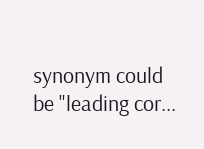synonym could be "leading cor...